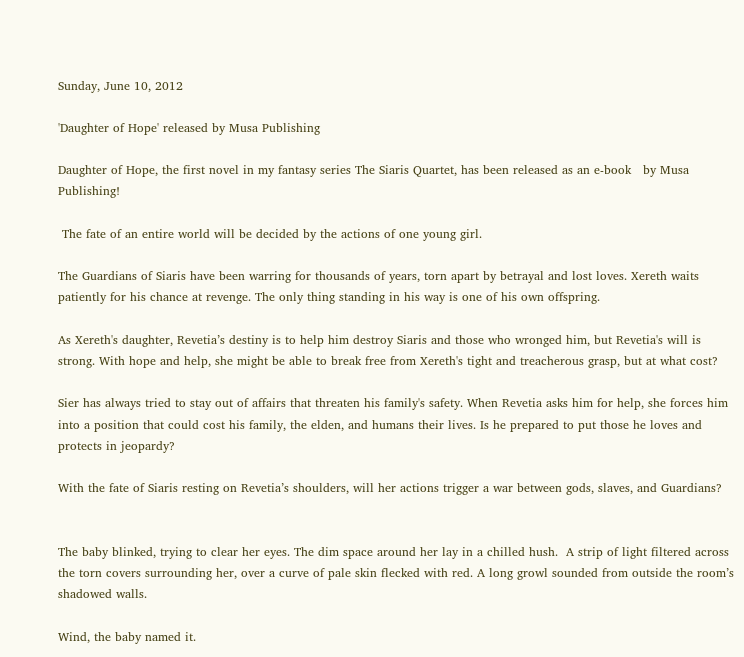Sunday, June 10, 2012

'Daughter of Hope' released by Musa Publishing

Daughter of Hope, the first novel in my fantasy series The Siaris Quartet, has been released as an e-book   by Musa Publishing!

 The fate of an entire world will be decided by the actions of one young girl.

The Guardians of Siaris have been warring for thousands of years, torn apart by betrayal and lost loves. Xereth waits patiently for his chance at revenge. The only thing standing in his way is one of his own offspring.

As Xereth's daughter, Revetia’s destiny is to help him destroy Siaris and those who wronged him, but Revetia's will is strong. With hope and help, she might be able to break free from Xereth's tight and treacherous grasp, but at what cost?

Sier has always tried to stay out of affairs that threaten his family's safety. When Revetia asks him for help, she forces him into a position that could cost his family, the elden, and humans their lives. Is he prepared to put those he loves and protects in jeopardy?

With the fate of Siaris resting on Revetia’s shoulders, will her actions trigger a war between gods, slaves, and Guardians?


The baby blinked, trying to clear her eyes. The dim space around her lay in a chilled hush.  A strip of light filtered across the torn covers surrounding her, over a curve of pale skin flecked with red. A long growl sounded from outside the room’s shadowed walls.

Wind, the baby named it.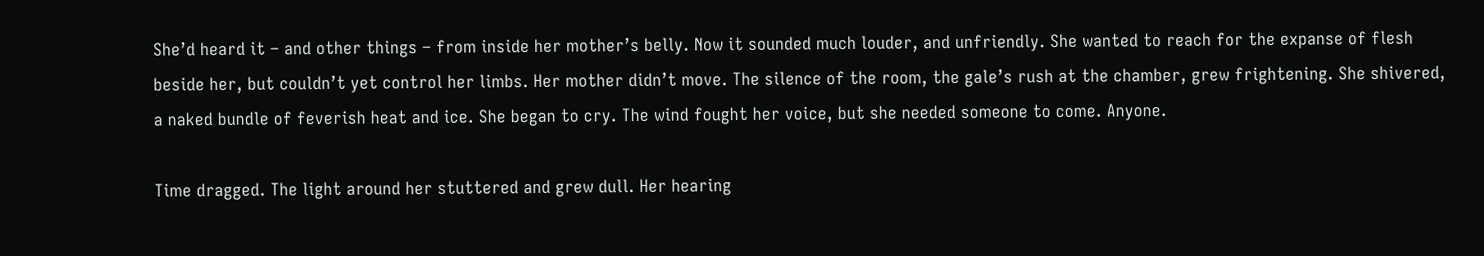She’d heard it – and other things – from inside her mother’s belly. Now it sounded much louder, and unfriendly. She wanted to reach for the expanse of flesh beside her, but couldn’t yet control her limbs. Her mother didn’t move. The silence of the room, the gale’s rush at the chamber, grew frightening. She shivered, a naked bundle of feverish heat and ice. She began to cry. The wind fought her voice, but she needed someone to come. Anyone.

Time dragged. The light around her stuttered and grew dull. Her hearing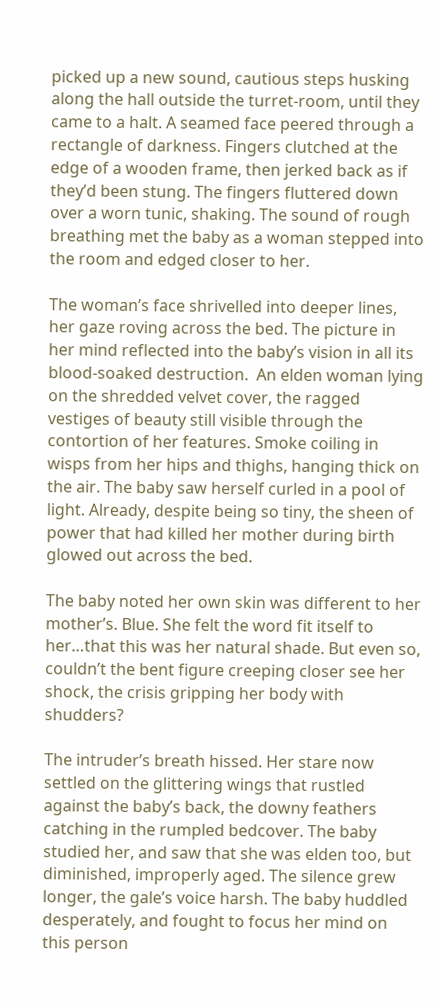picked up a new sound, cautious steps husking along the hall outside the turret-room, until they came to a halt. A seamed face peered through a rectangle of darkness. Fingers clutched at the edge of a wooden frame, then jerked back as if they’d been stung. The fingers fluttered down over a worn tunic, shaking. The sound of rough breathing met the baby as a woman stepped into the room and edged closer to her.

The woman’s face shrivelled into deeper lines, her gaze roving across the bed. The picture in her mind reflected into the baby’s vision in all its blood-soaked destruction.  An elden woman lying on the shredded velvet cover, the ragged vestiges of beauty still visible through the contortion of her features. Smoke coiling in wisps from her hips and thighs, hanging thick on the air. The baby saw herself curled in a pool of light. Already, despite being so tiny, the sheen of power that had killed her mother during birth glowed out across the bed.

The baby noted her own skin was different to her mother’s. Blue. She felt the word fit itself to her…that this was her natural shade. But even so, couldn’t the bent figure creeping closer see her shock, the crisis gripping her body with shudders?

The intruder’s breath hissed. Her stare now settled on the glittering wings that rustled against the baby’s back, the downy feathers catching in the rumpled bedcover. The baby studied her, and saw that she was elden too, but diminished, improperly aged. The silence grew longer, the gale’s voice harsh. The baby huddled desperately, and fought to focus her mind on this person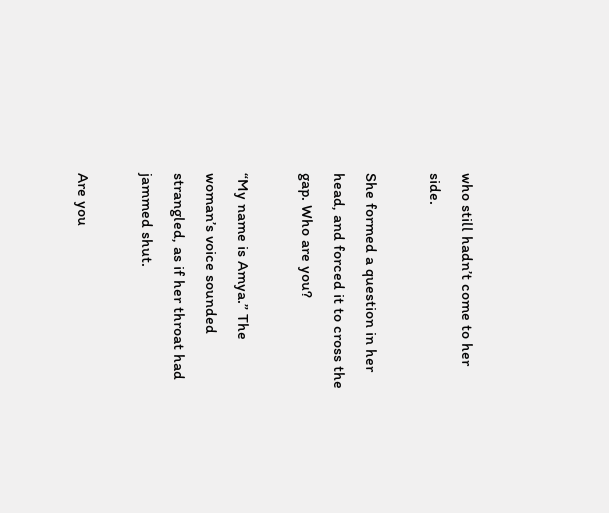who still hadn’t come to her side.

She formed a question in her head, and forced it to cross the gap. Who are you?

“My name is Amya.” The woman’s voice sounded strangled, as if her throat had jammed shut.

Are you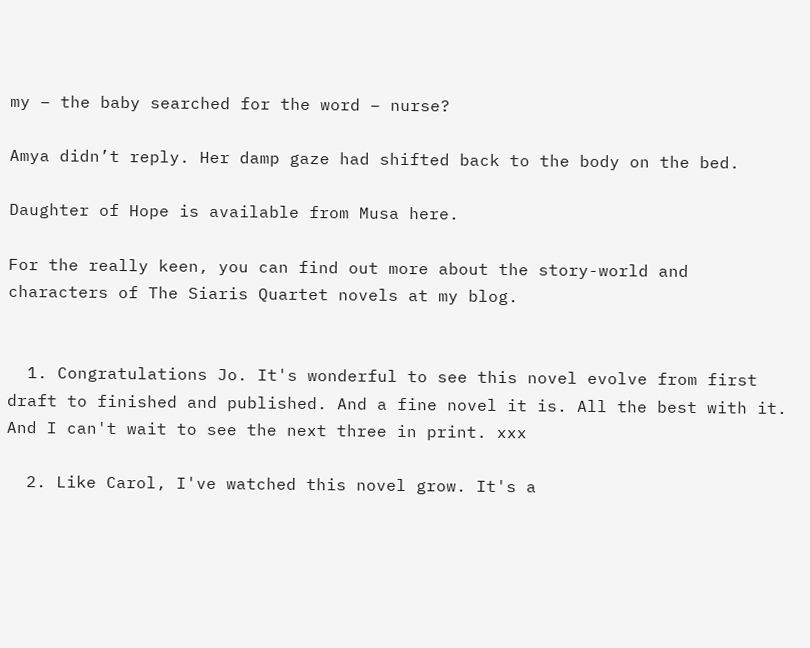my – the baby searched for the word – nurse?

Amya didn’t reply. Her damp gaze had shifted back to the body on the bed.

Daughter of Hope is available from Musa here.

For the really keen, you can find out more about the story-world and characters of The Siaris Quartet novels at my blog.


  1. Congratulations Jo. It's wonderful to see this novel evolve from first draft to finished and published. And a fine novel it is. All the best with it. And I can't wait to see the next three in print. xxx

  2. Like Carol, I've watched this novel grow. It's a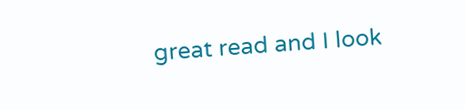great read and I look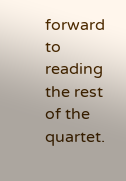forward to reading the rest of the quartet.